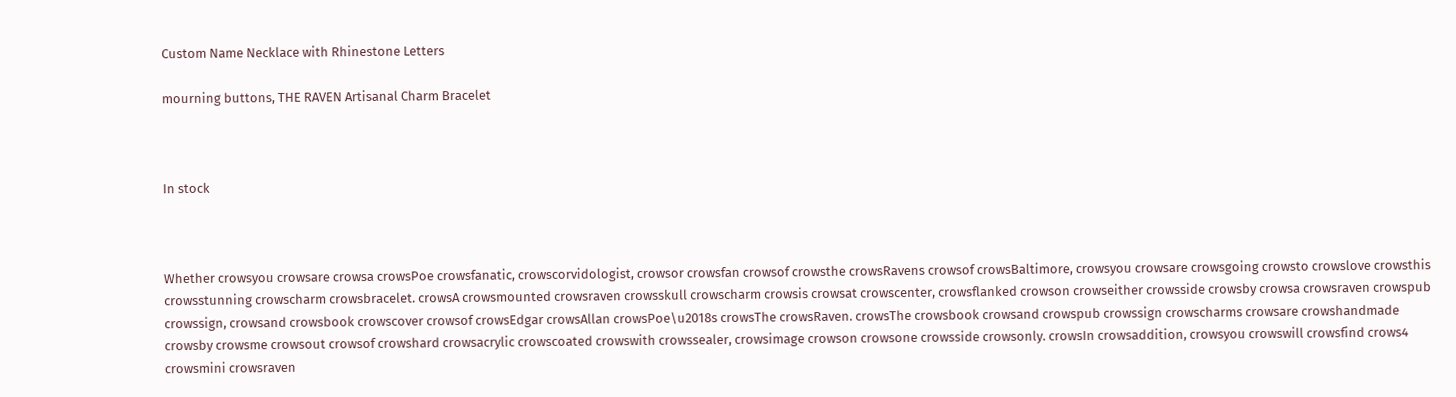Custom Name Necklace with Rhinestone Letters

mourning buttons, THE RAVEN Artisanal Charm Bracelet



In stock



Whether crowsyou crowsare crowsa crowsPoe crowsfanatic, crowscorvidologist, crowsor crowsfan crowsof crowsthe crowsRavens crowsof crowsBaltimore, crowsyou crowsare crowsgoing crowsto crowslove crowsthis crowsstunning crowscharm crowsbracelet. crowsA crowsmounted crowsraven crowsskull crowscharm crowsis crowsat crowscenter, crowsflanked crowson crowseither crowsside crowsby crowsa crowsraven crowspub crowssign, crowsand crowsbook crowscover crowsof crowsEdgar crowsAllan crowsPoe\u2018s crowsThe crowsRaven. crowsThe crowsbook crowsand crowspub crowssign crowscharms crowsare crowshandmade crowsby crowsme crowsout crowsof crowshard crowsacrylic crowscoated crowswith crowssealer, crowsimage crowson crowsone crowsside crowsonly. crowsIn crowsaddition, crowsyou crowswill crowsfind crows4 crowsmini crowsraven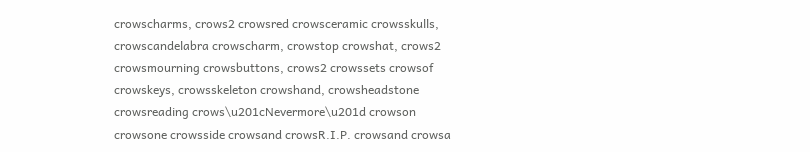crowscharms, crows2 crowsred crowsceramic crowsskulls, crowscandelabra crowscharm, crowstop crowshat, crows2 crowsmourning crowsbuttons, crows2 crowssets crowsof crowskeys, crowsskeleton crowshand, crowsheadstone crowsreading crows\u201cNevermore\u201d crowson crowsone crowsside crowsand crowsR.I.P. crowsand crowsa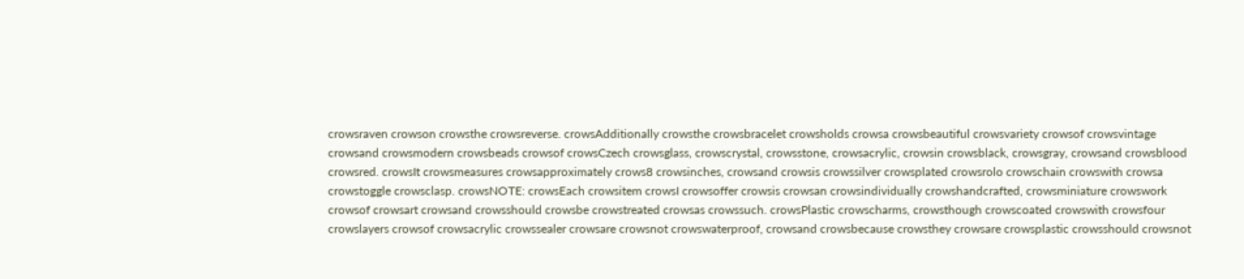crowsraven crowson crowsthe crowsreverse. crowsAdditionally crowsthe crowsbracelet crowsholds crowsa crowsbeautiful crowsvariety crowsof crowsvintage crowsand crowsmodern crowsbeads crowsof crowsCzech crowsglass, crowscrystal, crowsstone, crowsacrylic, crowsin crowsblack, crowsgray, crowsand crowsblood crowsred. crowsIt crowsmeasures crowsapproximately crows8 crowsinches, crowsand crowsis crowssilver crowsplated crowsrolo crowschain crowswith crowsa crowstoggle crowsclasp. crowsNOTE: crowsEach crowsitem crowsI crowsoffer crowsis crowsan crowsindividually crowshandcrafted, crowsminiature crowswork crowsof crowsart crowsand crowsshould crowsbe crowstreated crowsas crowssuch. crowsPlastic crowscharms, crowsthough crowscoated crowswith crowsfour crowslayers crowsof crowsacrylic crowssealer crowsare crowsnot crowswaterproof, crowsand crowsbecause crowsthey crowsare crowsplastic crowsshould crowsnot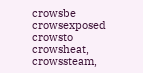crowsbe crowsexposed crowsto crowsheat, crowssteam,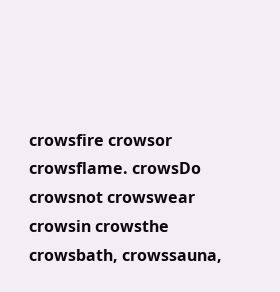crowsfire crowsor crowsflame. crowsDo crowsnot crowswear crowsin crowsthe crowsbath, crowssauna,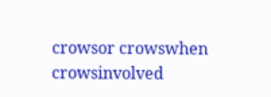crowsor crowswhen crowsinvolved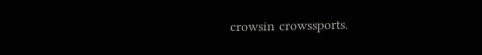crowsin crowssports.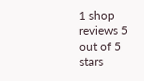1 shop reviews 5 out of 5 stars